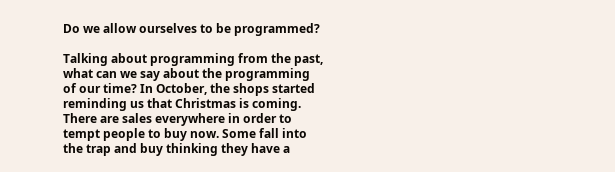Do we allow ourselves to be programmed?

Talking about programming from the past, what can we say about the programming of our time? In October, the shops started reminding us that Christmas is coming. There are sales everywhere in order to tempt people to buy now. Some fall into the trap and buy thinking they have a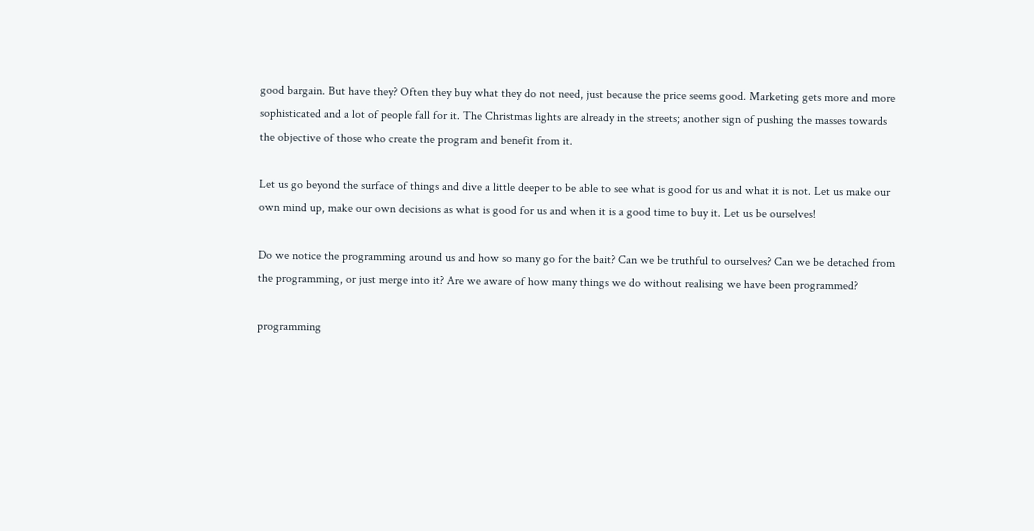good bargain. But have they? Often they buy what they do not need, just because the price seems good. Marketing gets more and more sophisticated and a lot of people fall for it. The Christmas lights are already in the streets; another sign of pushing the masses towards the objective of those who create the program and benefit from it.

Let us go beyond the surface of things and dive a little deeper to be able to see what is good for us and what it is not. Let us make our own mind up, make our own decisions as what is good for us and when it is a good time to buy it. Let us be ourselves!

Do we notice the programming around us and how so many go for the bait? Can we be truthful to ourselves? Can we be detached from the programming, or just merge into it? Are we aware of how many things we do without realising we have been programmed?

programming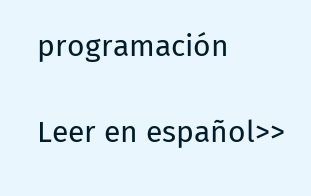programación

Leer en español>>